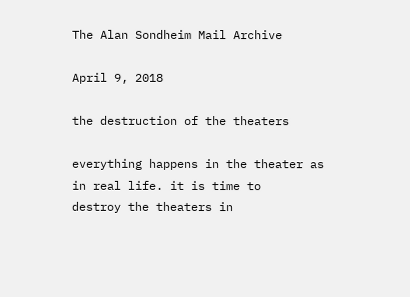The Alan Sondheim Mail Archive

April 9, 2018

the destruction of the theaters

everything happens in the theater as in real life. it is time to
destroy the theaters in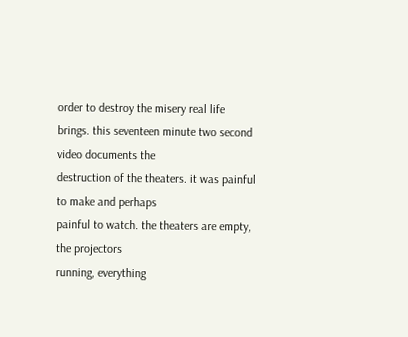order to destroy the misery real life
brings. this seventeen minute two second video documents the
destruction of the theaters. it was painful to make and perhaps
painful to watch. the theaters are empty, the projectors
running, everything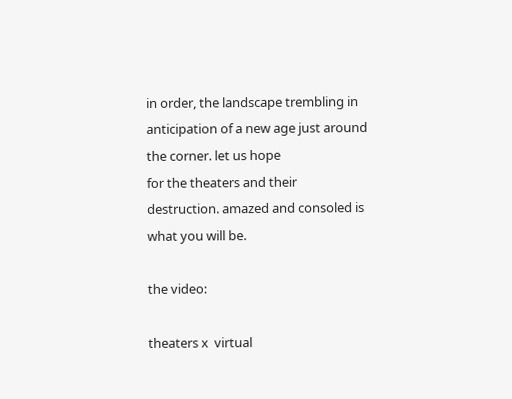in order, the landscape trembling in
anticipation of a new age just around the corner. let us hope
for the theaters and their destruction. amazed and consoled is
what you will be.

the video:

theaters x  virtual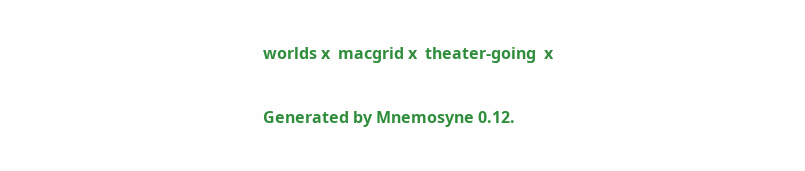worlds x  macgrid x  theater-going  x

Generated by Mnemosyne 0.12.